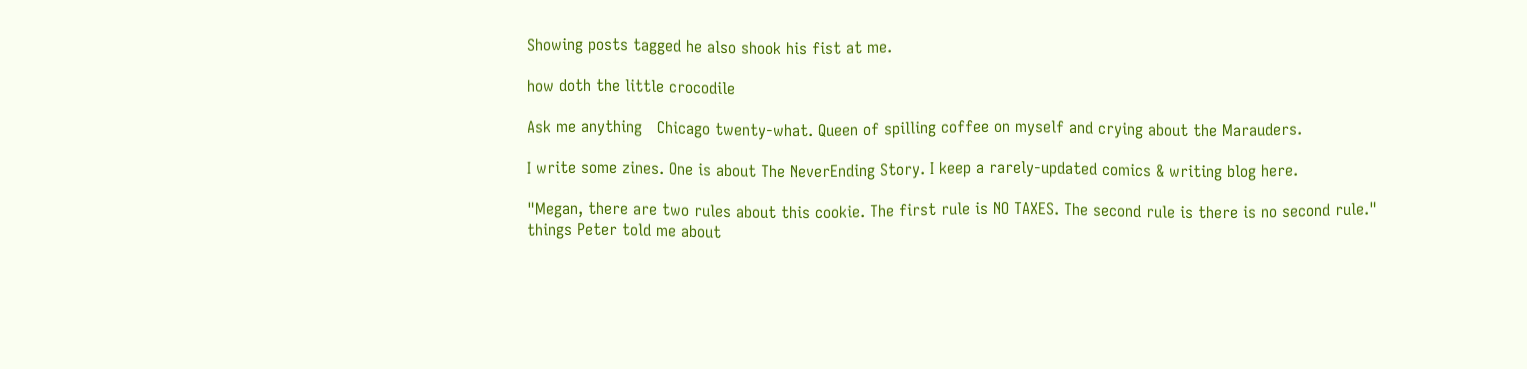Showing posts tagged he also shook his fist at me.

how doth the little crocodile

Ask me anything   Chicago twenty-what. Queen of spilling coffee on myself and crying about the Marauders.

I write some zines. One is about The NeverEnding Story. I keep a rarely-updated comics & writing blog here.

"Megan, there are two rules about this cookie. The first rule is NO TAXES. The second rule is there is no second rule."
things Peter told me about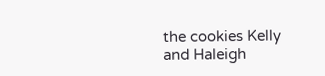the cookies Kelly and Haleigh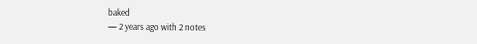baked
— 2 years ago with 2 notes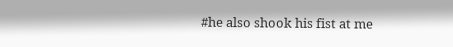#he also shook his fist at me